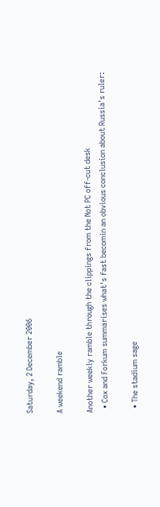Saturday, 2 December 2006

A weekend ramble

Another weekly ramble through the clippings from the Not PC off-cut desk
  • Cox and Forkum summarises what's fast becomin an obvious conclusion about Russia's ruler:

  • The stadium sage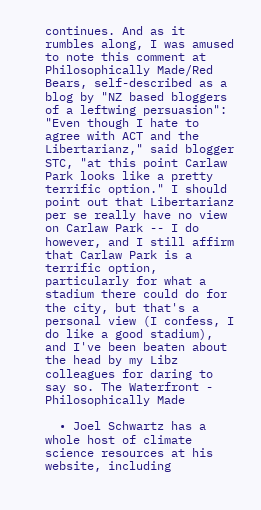continues. And as it rumbles along, I was amused to note this comment at Philosophically Made/Red Bears, self-described as a blog by "NZ based bloggers of a leftwing persuasion": "Even though I hate to agree with ACT and the Libertarianz," said blogger STC, "at this point Carlaw Park looks like a pretty terrific option." I should point out that Libertarianz per se really have no view on Carlaw Park -- I do however, and I still affirm that Carlaw Park is a terrific option, particularly for what a stadium there could do for the city, but that's a personal view (I confess, I do like a good stadium), and I've been beaten about the head by my Libz colleagues for daring to say so. The Waterfront - Philosophically Made

  • Joel Schwartz has a whole host of climate science resources at his website, including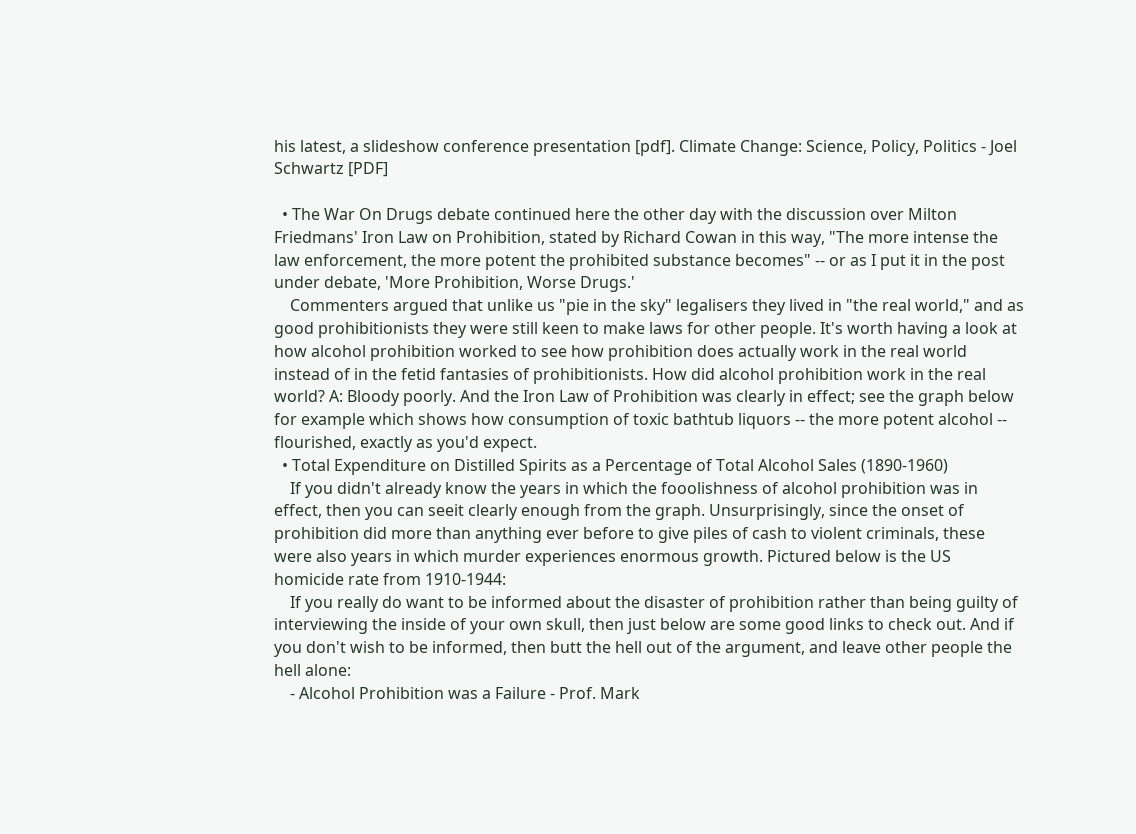his latest, a slideshow conference presentation [pdf]. Climate Change: Science, Policy, Politics - Joel Schwartz [PDF]

  • The War On Drugs debate continued here the other day with the discussion over Milton Friedmans' Iron Law on Prohibition, stated by Richard Cowan in this way, "The more intense the law enforcement, the more potent the prohibited substance becomes" -- or as I put it in the post under debate, 'More Prohibition, Worse Drugs.'
    Commenters argued that unlike us "pie in the sky" legalisers they lived in "the real world," and as good prohibitionists they were still keen to make laws for other people. It's worth having a look at how alcohol prohibition worked to see how prohibition does actually work in the real world instead of in the fetid fantasies of prohibitionists. How did alcohol prohibition work in the real world? A: Bloody poorly. And the Iron Law of Prohibition was clearly in effect; see the graph below for example which shows how consumption of toxic bathtub liquors -- the more potent alcohol -- flourished, exactly as you'd expect.
  • Total Expenditure on Distilled Spirits as a Percentage of Total Alcohol Sales (1890-1960)
    If you didn't already know the years in which the fooolishness of alcohol prohibition was in effect, then you can seeit clearly enough from the graph. Unsurprisingly, since the onset of prohibition did more than anything ever before to give piles of cash to violent criminals, these were also years in which murder experiences enormous growth. Pictured below is the US homicide rate from 1910-1944:
    If you really do want to be informed about the disaster of prohibition rather than being guilty of interviewing the inside of your own skull, then just below are some good links to check out. And if you don't wish to be informed, then butt the hell out of the argument, and leave other people the hell alone:
    - Alcohol Prohibition was a Failure - Prof. Mark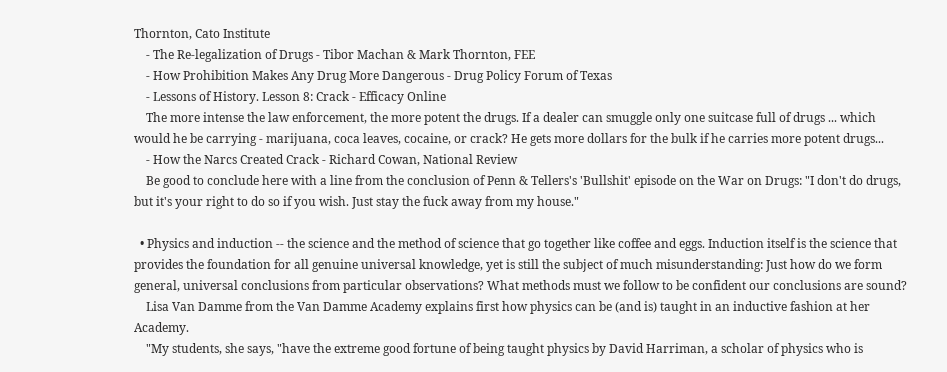Thornton, Cato Institute
    - The Re-legalization of Drugs - Tibor Machan & Mark Thornton, FEE
    - How Prohibition Makes Any Drug More Dangerous - Drug Policy Forum of Texas
    - Lessons of History. Lesson 8: Crack - Efficacy Online
    The more intense the law enforcement, the more potent the drugs. If a dealer can smuggle only one suitcase full of drugs ... which would he be carrying - marijuana, coca leaves, cocaine, or crack? He gets more dollars for the bulk if he carries more potent drugs...
    - How the Narcs Created Crack - Richard Cowan, National Review
    Be good to conclude here with a line from the conclusion of Penn & Tellers's 'Bullshit' episode on the War on Drugs: "I don't do drugs, but it's your right to do so if you wish. Just stay the fuck away from my house."

  • Physics and induction -- the science and the method of science that go together like coffee and eggs. Induction itself is the science that provides the foundation for all genuine universal knowledge, yet is still the subject of much misunderstanding: Just how do we form general, universal conclusions from particular observations? What methods must we follow to be confident our conclusions are sound?
    Lisa Van Damme from the Van Damme Academy explains first how physics can be (and is) taught in an inductive fashion at her Academy.
    "My students, she says, "have the extreme good fortune of being taught physics by David Harriman, a scholar of physics who is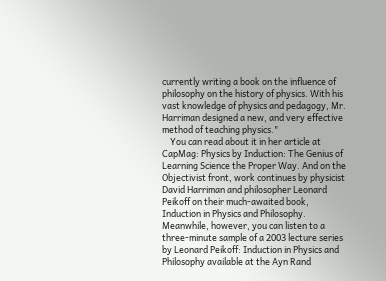currently writing a book on the influence of philosophy on the history of physics. With his vast knowledge of physics and pedagogy, Mr. Harriman designed a new, and very effective method of teaching physics."
    You can read about it in her article at CapMag: Physics by Induction: The Genius of Learning Science the Proper Way. And on the Objectivist front, work continues by physicist David Harriman and philosopher Leonard Peikoff on their much-awaited book, Induction in Physics and Philosophy. Meanwhile, however, you can listen to a three-minute sample of a 2003 lecture series by Leonard Peikoff: Induction in Physics and Philosophy available at the Ayn Rand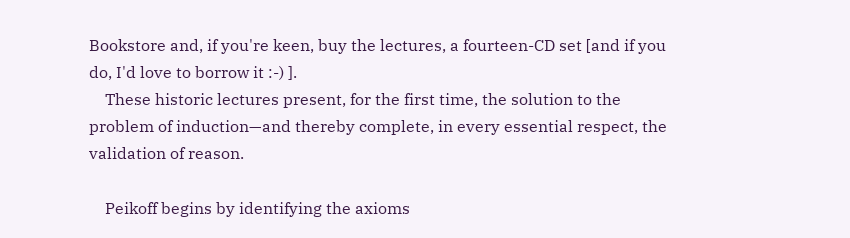Bookstore and, if you're keen, buy the lectures, a fourteen-CD set [and if you do, I'd love to borrow it :-) ].
    These historic lectures present, for the first time, the solution to the problem of induction—and thereby complete, in every essential respect, the validation of reason.

    Peikoff begins by identifying the axioms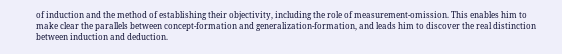of induction and the method of establishing their objectivity, including the role of measurement-omission. This enables him to make clear the parallels between concept-formation and generalization-formation, and leads him to discover the real distinction between induction and deduction.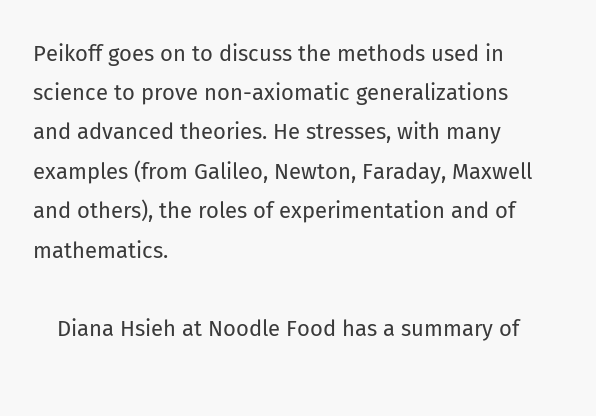Peikoff goes on to discuss the methods used in science to prove non-axiomatic generalizations and advanced theories. He stresses, with many examples (from Galileo, Newton, Faraday, Maxwell and others), the roles of experimentation and of mathematics.

    Diana Hsieh at Noodle Food has a summary of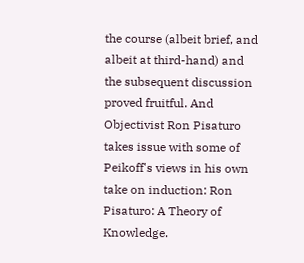the course (albeit brief, and albeit at third-hand) and the subsequent discussion proved fruitful. And Objectivist Ron Pisaturo takes issue with some of Peikoff's views in his own take on induction: Ron Pisaturo: A Theory of Knowledge.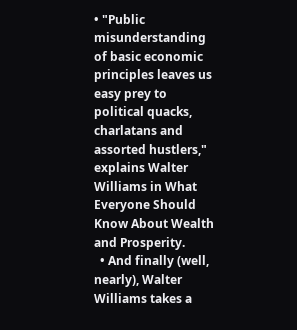• "Public misunderstanding of basic economic principles leaves us easy prey to political quacks, charlatans and assorted hustlers," explains Walter Williams in What Everyone Should Know About Wealth and Prosperity.
  • And finally (well, nearly), Walter Williams takes a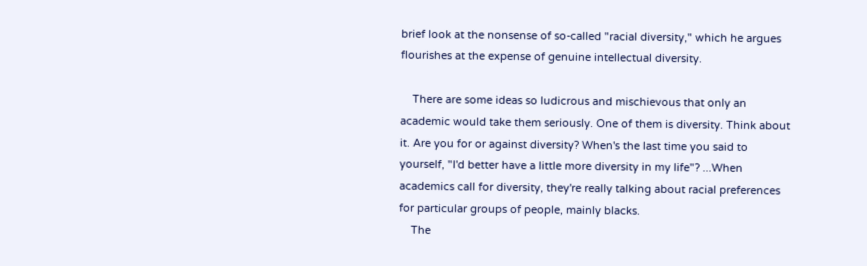brief look at the nonsense of so-called "racial diversity," which he argues flourishes at the expense of genuine intellectual diversity.

    There are some ideas so ludicrous and mischievous that only an academic would take them seriously. One of them is diversity. Think about it. Are you for or against diversity? When's the last time you said to yourself, "I'd better have a little more diversity in my life"? ...When academics call for diversity, they're really talking about racial preferences for particular groups of people, mainly blacks.
    The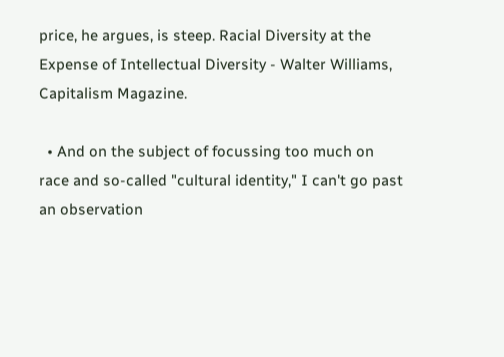price, he argues, is steep. Racial Diversity at the Expense of Intellectual Diversity - Walter Williams, Capitalism Magazine.

  • And on the subject of focussing too much on race and so-called "cultural identity," I can't go past an observation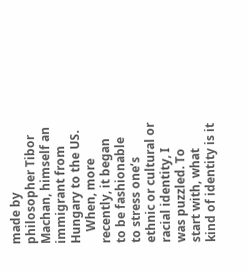made by philosopher Tibor Machan, himself an immigrant from Hungary to the US.
    When, more recently, it began to be fashionable to stress one’s ethnic or cultural or racial identity, I was puzzled. To start with, what kind of identity is it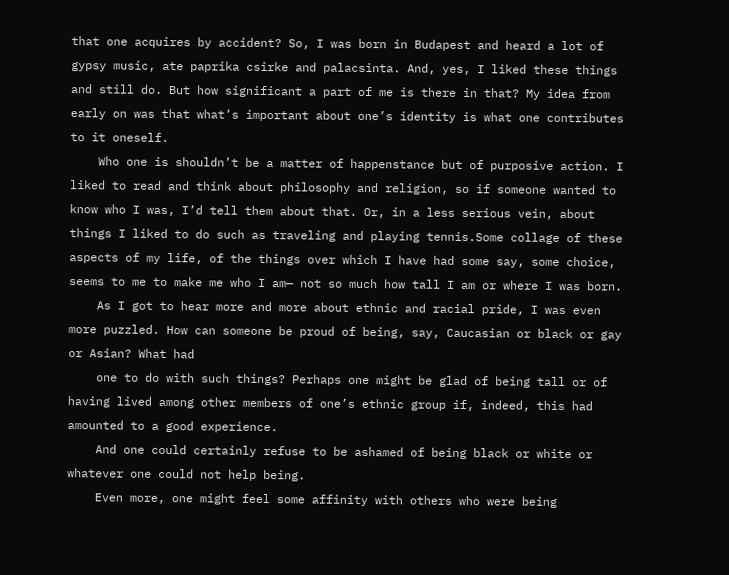that one acquires by accident? So, I was born in Budapest and heard a lot of gypsy music, ate paprika csirke and palacsinta. And, yes, I liked these things and still do. But how significant a part of me is there in that? My idea from early on was that what’s important about one’s identity is what one contributes to it oneself.
    Who one is shouldn’t be a matter of happenstance but of purposive action. I liked to read and think about philosophy and religion, so if someone wanted to know who I was, I’d tell them about that. Or, in a less serious vein, about things I liked to do such as traveling and playing tennis.Some collage of these aspects of my life, of the things over which I have had some say, some choice, seems to me to make me who I am— not so much how tall I am or where I was born.
    As I got to hear more and more about ethnic and racial pride, I was even more puzzled. How can someone be proud of being, say, Caucasian or black or gay or Asian? What had
    one to do with such things? Perhaps one might be glad of being tall or of having lived among other members of one’s ethnic group if, indeed, this had amounted to a good experience.
    And one could certainly refuse to be ashamed of being black or white or whatever one could not help being.
    Even more, one might feel some affinity with others who were being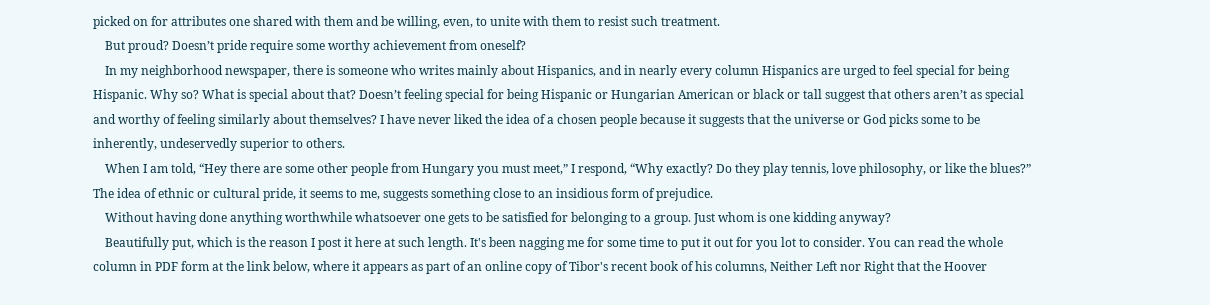picked on for attributes one shared with them and be willing, even, to unite with them to resist such treatment.
    But proud? Doesn’t pride require some worthy achievement from oneself?
    In my neighborhood newspaper, there is someone who writes mainly about Hispanics, and in nearly every column Hispanics are urged to feel special for being Hispanic. Why so? What is special about that? Doesn’t feeling special for being Hispanic or Hungarian American or black or tall suggest that others aren’t as special and worthy of feeling similarly about themselves? I have never liked the idea of a chosen people because it suggests that the universe or God picks some to be inherently, undeservedly superior to others.
    When I am told, “Hey there are some other people from Hungary you must meet,” I respond, “Why exactly? Do they play tennis, love philosophy, or like the blues?” The idea of ethnic or cultural pride, it seems to me, suggests something close to an insidious form of prejudice.
    Without having done anything worthwhile whatsoever one gets to be satisfied for belonging to a group. Just whom is one kidding anyway?
    Beautifully put, which is the reason I post it here at such length. It's been nagging me for some time to put it out for you lot to consider. You can read the whole column in PDF form at the link below, where it appears as part of an online copy of Tibor's recent book of his columns, Neither Left nor Right that the Hoover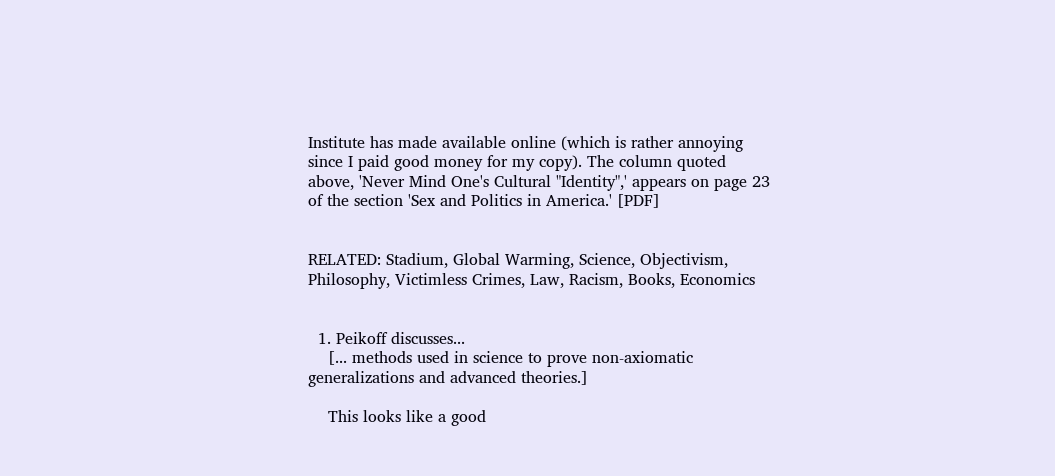Institute has made available online (which is rather annoying since I paid good money for my copy). The column quoted above, 'Never Mind One's Cultural "Identity",' appears on page 23 of the section 'Sex and Politics in America.' [PDF]


RELATED: Stadium, Global Warming, Science, Objectivism, Philosophy, Victimless Crimes, Law, Racism, Books, Economics


  1. Peikoff discusses...
    [... methods used in science to prove non-axiomatic generalizations and advanced theories.]

    This looks like a good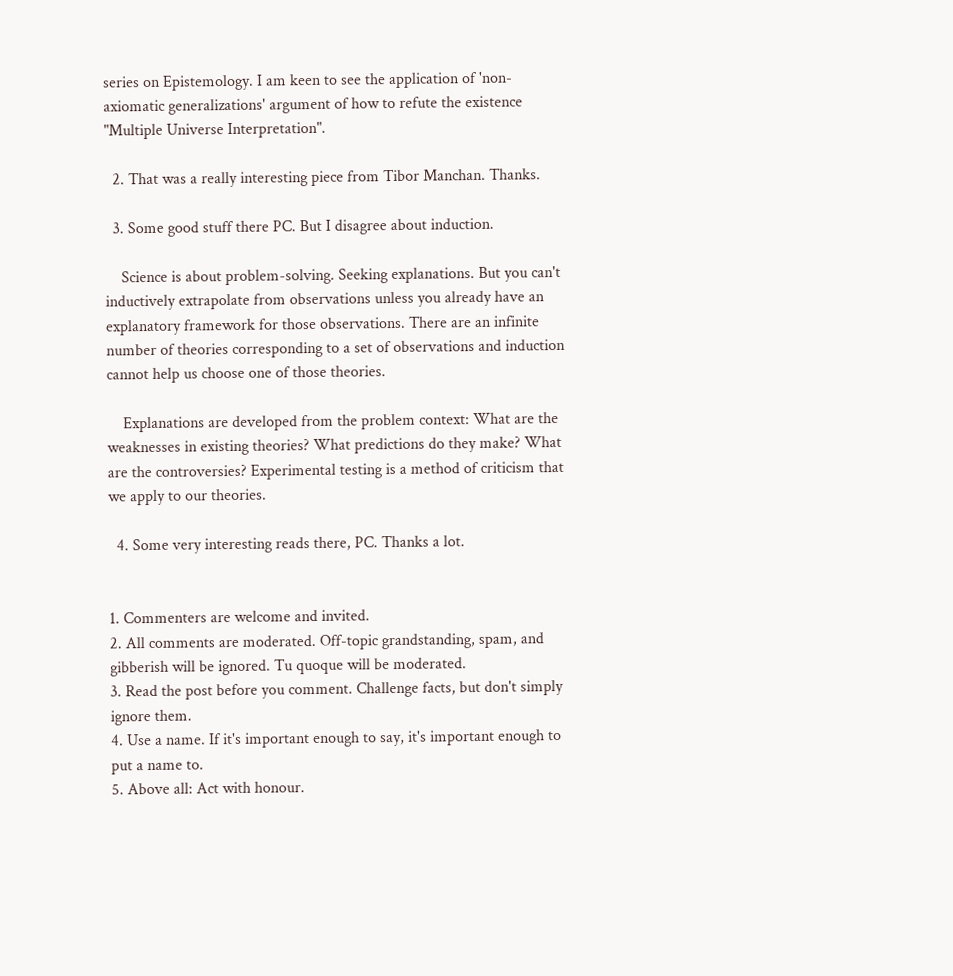series on Epistemology. I am keen to see the application of 'non-axiomatic generalizations' argument of how to refute the existence "Multiple Universe Interpretation".

  2. That was a really interesting piece from Tibor Manchan. Thanks.

  3. Some good stuff there PC. But I disagree about induction.

    Science is about problem-solving. Seeking explanations. But you can't inductively extrapolate from observations unless you already have an explanatory framework for those observations. There are an infinite number of theories corresponding to a set of observations and induction cannot help us choose one of those theories.

    Explanations are developed from the problem context: What are the weaknesses in existing theories? What predictions do they make? What are the controversies? Experimental testing is a method of criticism that we apply to our theories.

  4. Some very interesting reads there, PC. Thanks a lot.


1. Commenters are welcome and invited.
2. All comments are moderated. Off-topic grandstanding, spam, and gibberish will be ignored. Tu quoque will be moderated.
3. Read the post before you comment. Challenge facts, but don't simply ignore them.
4. Use a name. If it's important enough to say, it's important enough to put a name to.
5. Above all: Act with honour.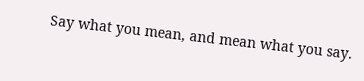Say what you mean, and mean what you say.